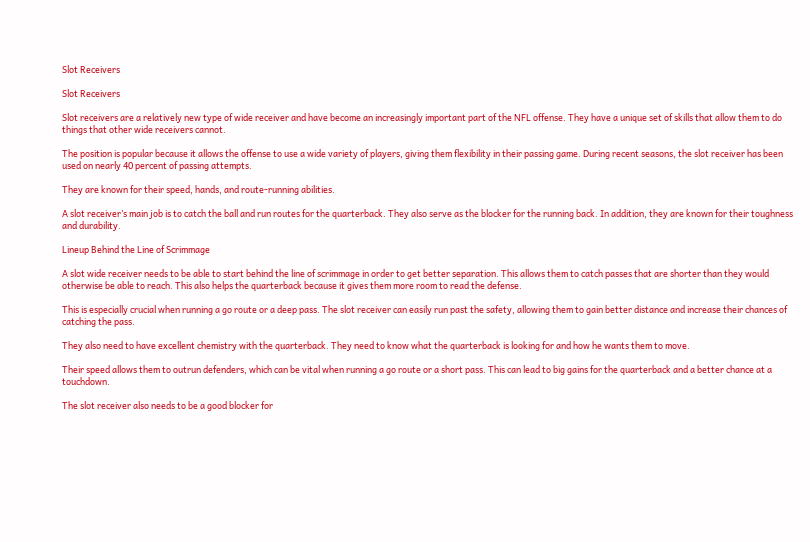Slot Receivers

Slot Receivers

Slot receivers are a relatively new type of wide receiver and have become an increasingly important part of the NFL offense. They have a unique set of skills that allow them to do things that other wide receivers cannot.

The position is popular because it allows the offense to use a wide variety of players, giving them flexibility in their passing game. During recent seasons, the slot receiver has been used on nearly 40 percent of passing attempts.

They are known for their speed, hands, and route-running abilities.

A slot receiver’s main job is to catch the ball and run routes for the quarterback. They also serve as the blocker for the running back. In addition, they are known for their toughness and durability.

Lineup Behind the Line of Scrimmage

A slot wide receiver needs to be able to start behind the line of scrimmage in order to get better separation. This allows them to catch passes that are shorter than they would otherwise be able to reach. This also helps the quarterback because it gives them more room to read the defense.

This is especially crucial when running a go route or a deep pass. The slot receiver can easily run past the safety, allowing them to gain better distance and increase their chances of catching the pass.

They also need to have excellent chemistry with the quarterback. They need to know what the quarterback is looking for and how he wants them to move.

Their speed allows them to outrun defenders, which can be vital when running a go route or a short pass. This can lead to big gains for the quarterback and a better chance at a touchdown.

The slot receiver also needs to be a good blocker for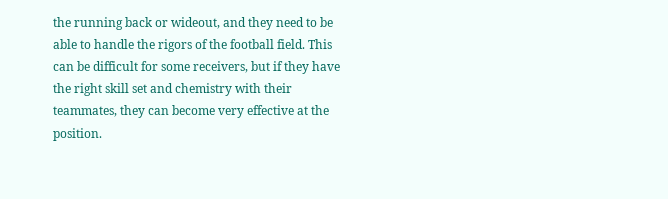the running back or wideout, and they need to be able to handle the rigors of the football field. This can be difficult for some receivers, but if they have the right skill set and chemistry with their teammates, they can become very effective at the position.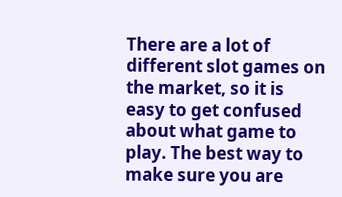There are a lot of different slot games on the market, so it is easy to get confused about what game to play. The best way to make sure you are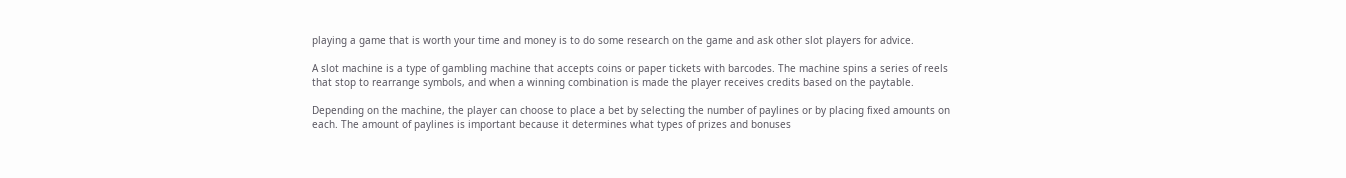playing a game that is worth your time and money is to do some research on the game and ask other slot players for advice.

A slot machine is a type of gambling machine that accepts coins or paper tickets with barcodes. The machine spins a series of reels that stop to rearrange symbols, and when a winning combination is made the player receives credits based on the paytable.

Depending on the machine, the player can choose to place a bet by selecting the number of paylines or by placing fixed amounts on each. The amount of paylines is important because it determines what types of prizes and bonuses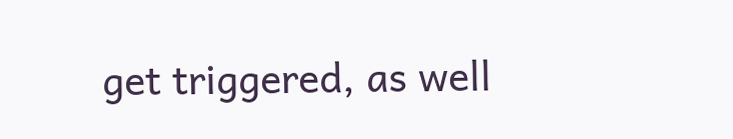get triggered, as well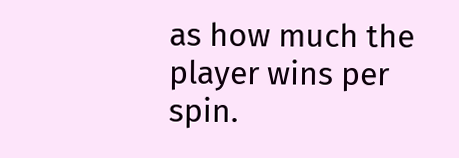as how much the player wins per spin.